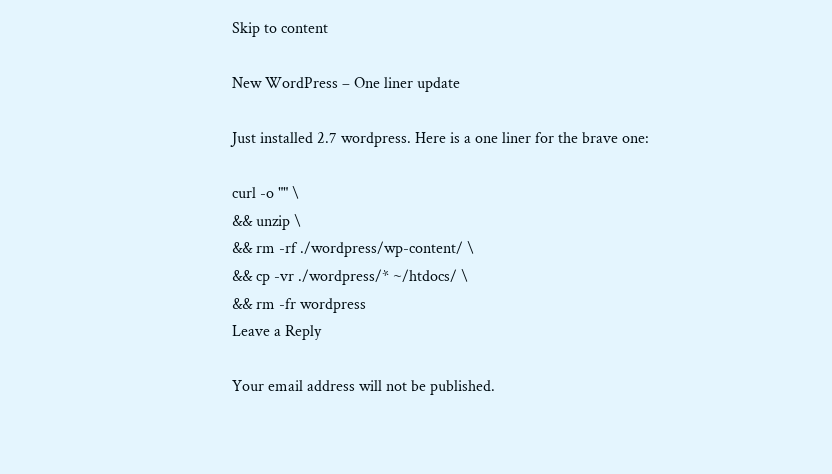Skip to content

New WordPress – One liner update

Just installed 2.7 wordpress. Here is a one liner for the brave one:

curl -o "" \
&& unzip \
&& rm -rf ./wordpress/wp-content/ \
&& cp -vr ./wordpress/* ~/htdocs/ \
&& rm -fr wordpress
Leave a Reply

Your email address will not be published.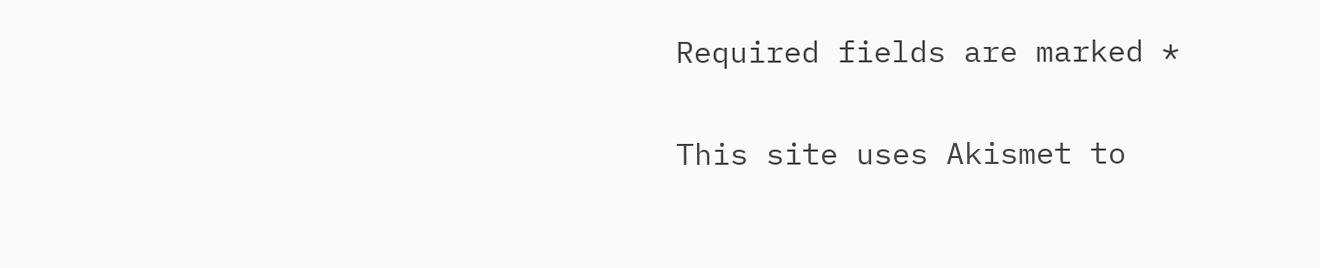Required fields are marked *

This site uses Akismet to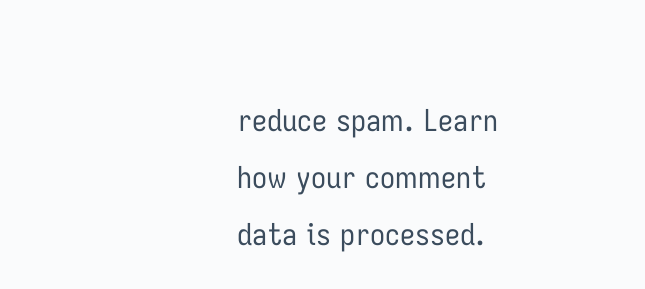reduce spam. Learn how your comment data is processed.